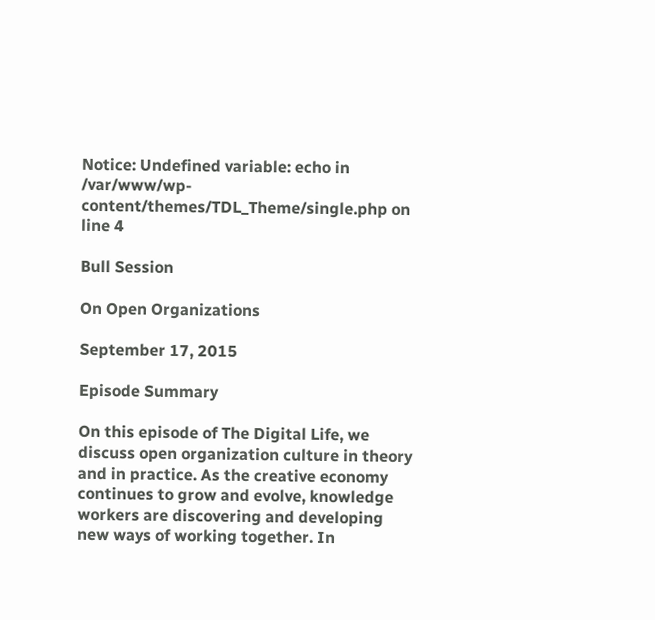Notice: Undefined variable: echo in /var/www/wp-content/themes/TDL_Theme/single.php on line 4

Bull Session

On Open Organizations

September 17, 2015

Episode Summary

On this episode of The Digital Life, we discuss open organization culture in theory and in practice. As the creative economy continues to grow and evolve, knowledge workers are discovering and developing new ways of working together. In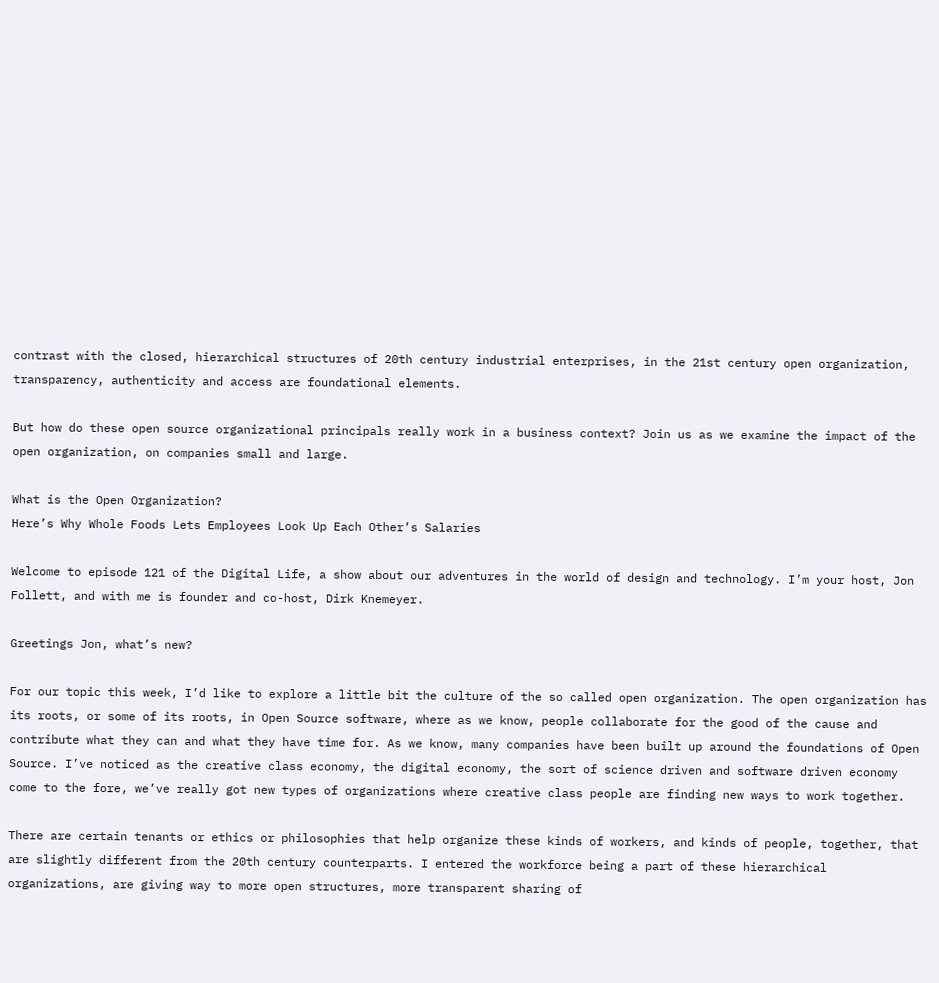contrast with the closed, hierarchical structures of 20th century industrial enterprises, in the 21st century open organization, transparency, authenticity and access are foundational elements.

But how do these open source organizational principals really work in a business context? Join us as we examine the impact of the open organization, on companies small and large.

What is the Open Organization?
Here’s Why Whole Foods Lets Employees Look Up Each Other’s Salaries

Welcome to episode 121 of the Digital Life, a show about our adventures in the world of design and technology. I’m your host, Jon Follett, and with me is founder and co-host, Dirk Knemeyer.

Greetings Jon, what’s new?

For our topic this week, I’d like to explore a little bit the culture of the so called open organization. The open organization has its roots, or some of its roots, in Open Source software, where as we know, people collaborate for the good of the cause and contribute what they can and what they have time for. As we know, many companies have been built up around the foundations of Open Source. I’ve noticed as the creative class economy, the digital economy, the sort of science driven and software driven economy come to the fore, we’ve really got new types of organizations where creative class people are finding new ways to work together.

There are certain tenants or ethics or philosophies that help organize these kinds of workers, and kinds of people, together, that are slightly different from the 20th century counterparts. I entered the workforce being a part of these hierarchical organizations, are giving way to more open structures, more transparent sharing of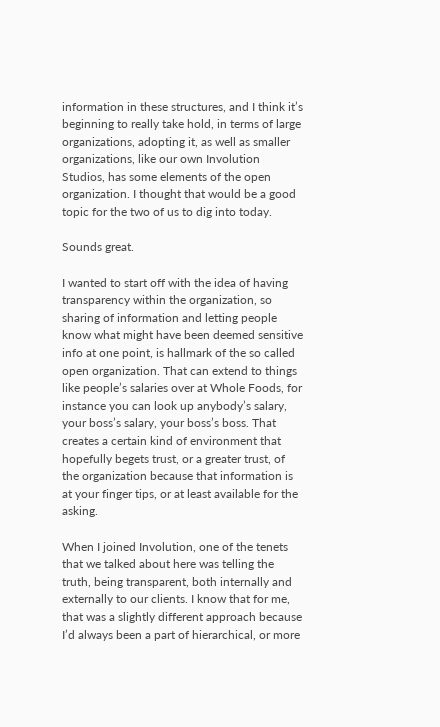information in these structures, and I think it’s beginning to really take hold, in terms of large organizations, adopting it, as well as smaller organizations, like our own Involution Studios, has some elements of the open organization. I thought that would be a good topic for the two of us to dig into today.

Sounds great.

I wanted to start off with the idea of having transparency within the organization, so sharing of information and letting people know what might have been deemed sensitive info at one point, is hallmark of the so called open organization. That can extend to things like people’s salaries over at Whole Foods, for instance you can look up anybody’s salary, your boss’s salary, your boss’s boss. That creates a certain kind of environment that hopefully begets trust, or a greater trust, of the organization because that information is at your finger tips, or at least available for the asking.

When I joined Involution, one of the tenets that we talked about here was telling the truth, being transparent, both internally and externally to our clients. I know that for me, that was a slightly different approach because I’d always been a part of hierarchical, or more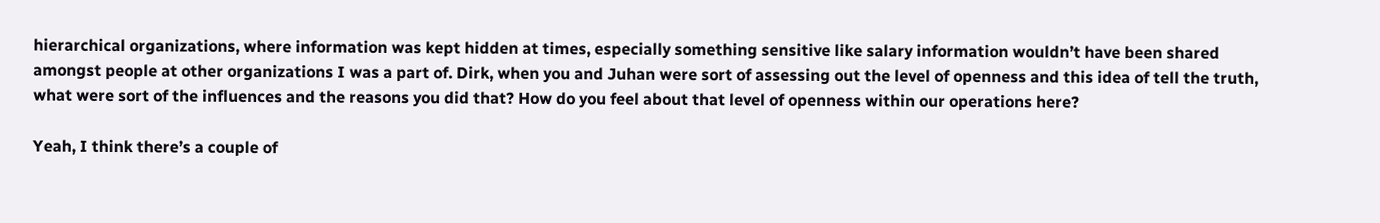hierarchical organizations, where information was kept hidden at times, especially something sensitive like salary information wouldn’t have been shared amongst people at other organizations I was a part of. Dirk, when you and Juhan were sort of assessing out the level of openness and this idea of tell the truth, what were sort of the influences and the reasons you did that? How do you feel about that level of openness within our operations here?

Yeah, I think there’s a couple of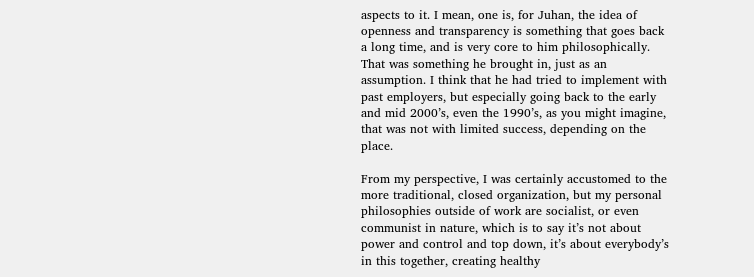aspects to it. I mean, one is, for Juhan, the idea of openness and transparency is something that goes back a long time, and is very core to him philosophically. That was something he brought in, just as an assumption. I think that he had tried to implement with past employers, but especially going back to the early and mid 2000’s, even the 1990’s, as you might imagine, that was not with limited success, depending on the place.

From my perspective, I was certainly accustomed to the more traditional, closed organization, but my personal philosophies outside of work are socialist, or even communist in nature, which is to say it’s not about power and control and top down, it’s about everybody’s in this together, creating healthy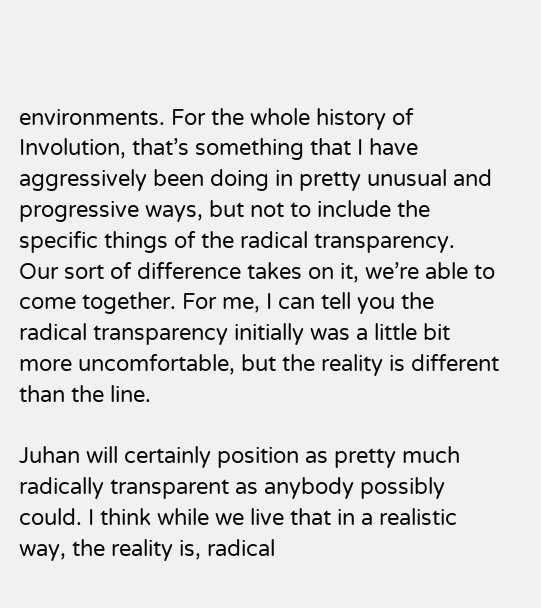environments. For the whole history of Involution, that’s something that I have aggressively been doing in pretty unusual and progressive ways, but not to include the specific things of the radical transparency. Our sort of difference takes on it, we’re able to come together. For me, I can tell you the radical transparency initially was a little bit more uncomfortable, but the reality is different than the line.

Juhan will certainly position as pretty much radically transparent as anybody possibly could. I think while we live that in a realistic way, the reality is, radical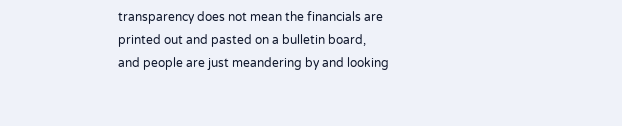transparency does not mean the financials are printed out and pasted on a bulletin board, and people are just meandering by and looking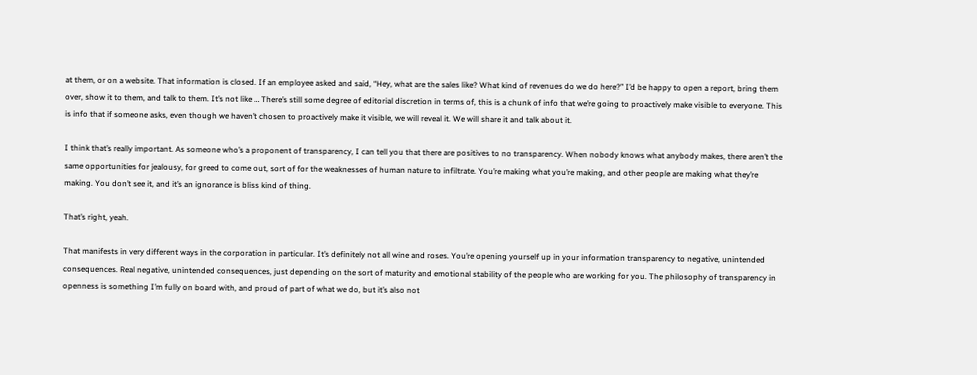at them, or on a website. That information is closed. If an employee asked and said, “Hey, what are the sales like? What kind of revenues do we do here?” I’d be happy to open a report, bring them over, show it to them, and talk to them. It’s not like … There’s still some degree of editorial discretion in terms of, this is a chunk of info that we’re going to proactively make visible to everyone. This is info that if someone asks, even though we haven’t chosen to proactively make it visible, we will reveal it. We will share it and talk about it.

I think that’s really important. As someone who’s a proponent of transparency, I can tell you that there are positives to no transparency. When nobody knows what anybody makes, there aren’t the same opportunities for jealousy, for greed to come out, sort of for the weaknesses of human nature to infiltrate. You’re making what you’re making, and other people are making what they’re making. You don’t see it, and it’s an ignorance is bliss kind of thing.

That’s right, yeah.

That manifests in very different ways in the corporation in particular. It’s definitely not all wine and roses. You’re opening yourself up in your information transparency to negative, unintended consequences. Real negative, unintended consequences, just depending on the sort of maturity and emotional stability of the people who are working for you. The philosophy of transparency in openness is something I’m fully on board with, and proud of part of what we do, but it’s also not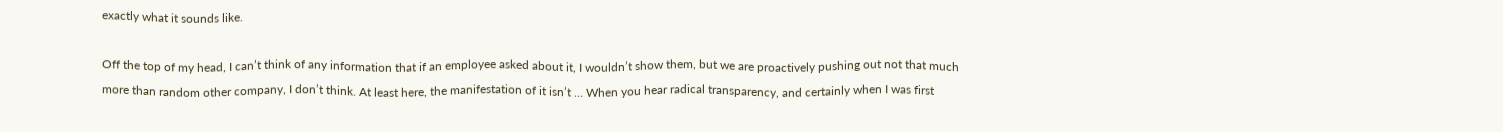exactly what it sounds like.

Off the top of my head, I can’t think of any information that if an employee asked about it, I wouldn’t show them, but we are proactively pushing out not that much more than random other company, I don’t think. At least here, the manifestation of it isn’t … When you hear radical transparency, and certainly when I was first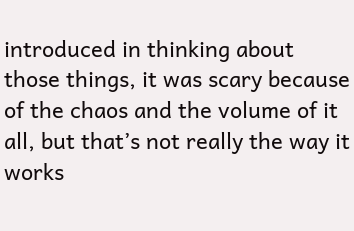introduced in thinking about those things, it was scary because of the chaos and the volume of it all, but that’s not really the way it works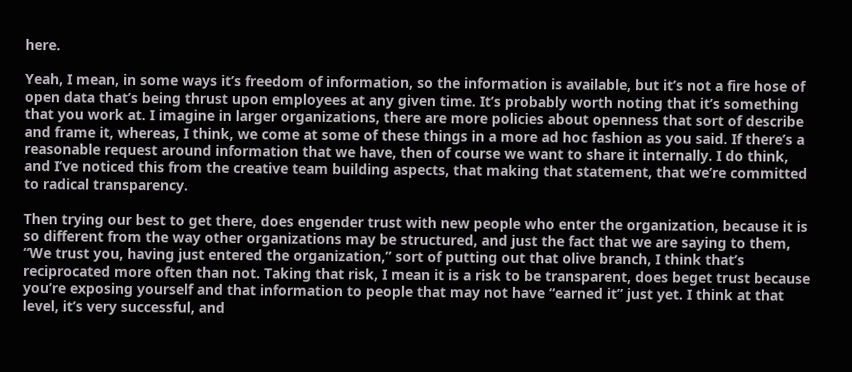here.

Yeah, I mean, in some ways it’s freedom of information, so the information is available, but it’s not a fire hose of open data that’s being thrust upon employees at any given time. It’s probably worth noting that it’s something that you work at. I imagine in larger organizations, there are more policies about openness that sort of describe and frame it, whereas, I think, we come at some of these things in a more ad hoc fashion as you said. If there’s a reasonable request around information that we have, then of course we want to share it internally. I do think, and I’ve noticed this from the creative team building aspects, that making that statement, that we’re committed to radical transparency.

Then trying our best to get there, does engender trust with new people who enter the organization, because it is so different from the way other organizations may be structured, and just the fact that we are saying to them, “We trust you, having just entered the organization,” sort of putting out that olive branch, I think that’s reciprocated more often than not. Taking that risk, I mean it is a risk to be transparent, does beget trust because you’re exposing yourself and that information to people that may not have “earned it” just yet. I think at that level, it’s very successful, and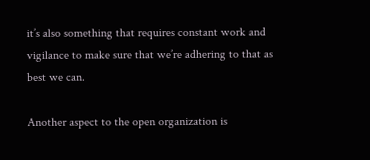it’s also something that requires constant work and vigilance to make sure that we’re adhering to that as best we can.

Another aspect to the open organization is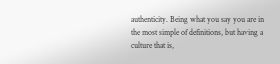authenticity. Being what you say you are in the most simple of definitions, but having a culture that is,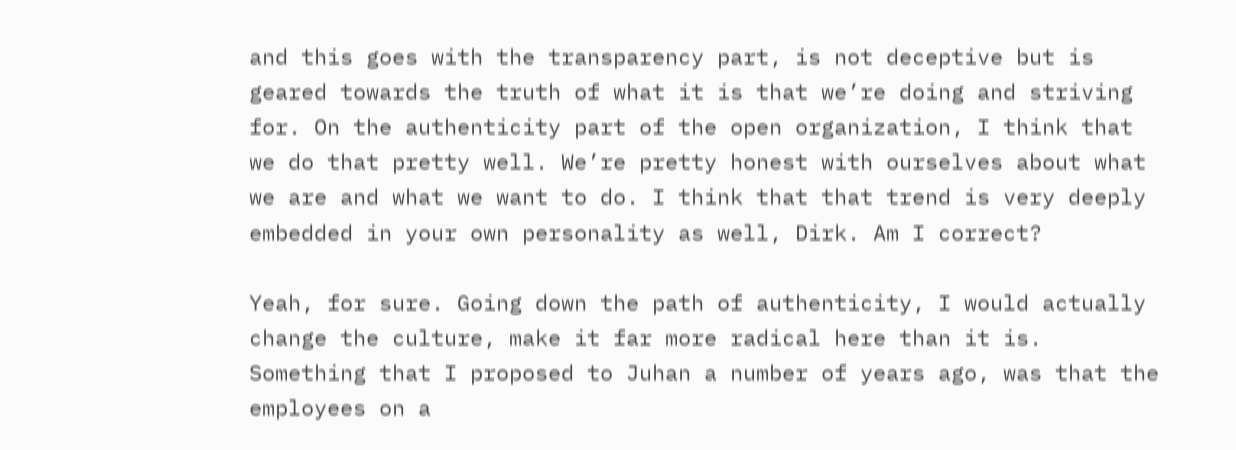and this goes with the transparency part, is not deceptive but is geared towards the truth of what it is that we’re doing and striving for. On the authenticity part of the open organization, I think that we do that pretty well. We’re pretty honest with ourselves about what we are and what we want to do. I think that that trend is very deeply embedded in your own personality as well, Dirk. Am I correct?

Yeah, for sure. Going down the path of authenticity, I would actually change the culture, make it far more radical here than it is. Something that I proposed to Juhan a number of years ago, was that the employees on a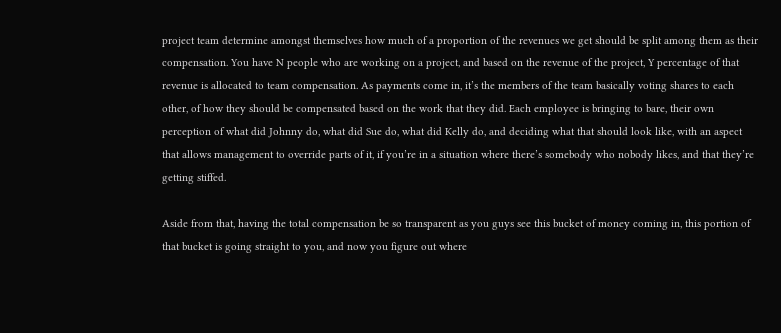project team determine amongst themselves how much of a proportion of the revenues we get should be split among them as their compensation. You have N people who are working on a project, and based on the revenue of the project, Y percentage of that revenue is allocated to team compensation. As payments come in, it’s the members of the team basically voting shares to each other, of how they should be compensated based on the work that they did. Each employee is bringing to bare, their own perception of what did Johnny do, what did Sue do, what did Kelly do, and deciding what that should look like, with an aspect that allows management to override parts of it, if you’re in a situation where there’s somebody who nobody likes, and that they’re getting stiffed.

Aside from that, having the total compensation be so transparent as you guys see this bucket of money coming in, this portion of that bucket is going straight to you, and now you figure out where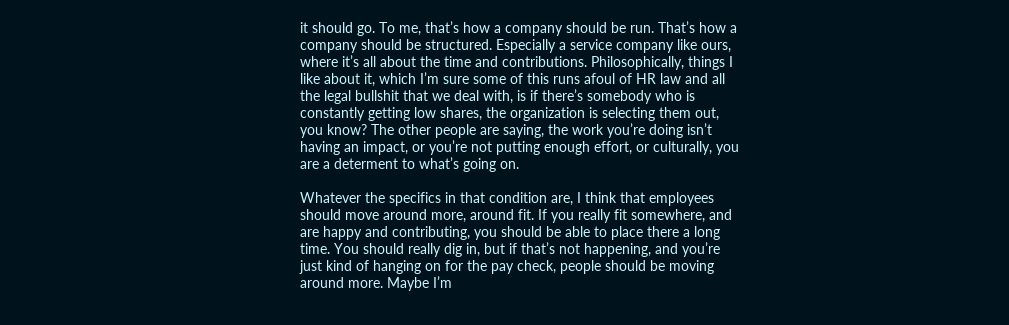it should go. To me, that’s how a company should be run. That’s how a company should be structured. Especially a service company like ours, where it’s all about the time and contributions. Philosophically, things I like about it, which I’m sure some of this runs afoul of HR law and all the legal bullshit that we deal with, is if there’s somebody who is constantly getting low shares, the organization is selecting them out, you know? The other people are saying, the work you’re doing isn’t having an impact, or you’re not putting enough effort, or culturally, you are a determent to what’s going on.

Whatever the specifics in that condition are, I think that employees should move around more, around fit. If you really fit somewhere, and are happy and contributing, you should be able to place there a long time. You should really dig in, but if that’s not happening, and you’re just kind of hanging on for the pay check, people should be moving around more. Maybe I’m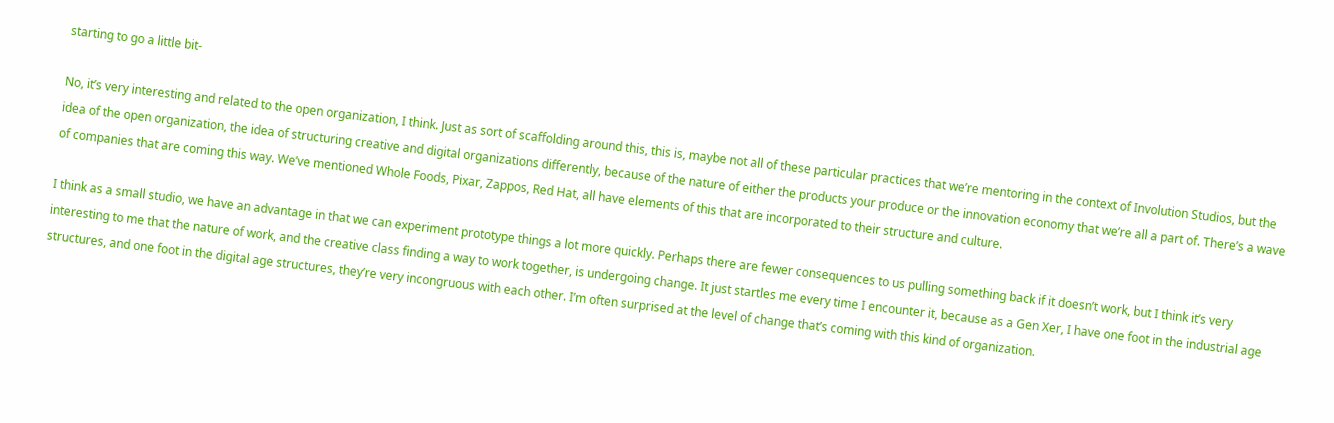starting to go a little bit-

No, it’s very interesting and related to the open organization, I think. Just as sort of scaffolding around this, this is, maybe not all of these particular practices that we’re mentoring in the context of Involution Studios, but the idea of the open organization, the idea of structuring creative and digital organizations differently, because of the nature of either the products your produce or the innovation economy that we’re all a part of. There’s a wave of companies that are coming this way. We’ve mentioned Whole Foods, Pixar, Zappos, Red Hat, all have elements of this that are incorporated to their structure and culture.

I think as a small studio, we have an advantage in that we can experiment prototype things a lot more quickly. Perhaps there are fewer consequences to us pulling something back if it doesn’t work, but I think it’s very interesting to me that the nature of work, and the creative class finding a way to work together, is undergoing change. It just startles me every time I encounter it, because as a Gen Xer, I have one foot in the industrial age structures, and one foot in the digital age structures, they’re very incongruous with each other. I’m often surprised at the level of change that’s coming with this kind of organization.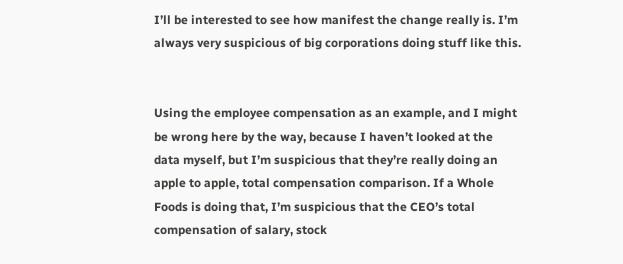I’ll be interested to see how manifest the change really is. I’m always very suspicious of big corporations doing stuff like this.


Using the employee compensation as an example, and I might be wrong here by the way, because I haven’t looked at the data myself, but I’m suspicious that they’re really doing an apple to apple, total compensation comparison. If a Whole Foods is doing that, I’m suspicious that the CEO’s total compensation of salary, stock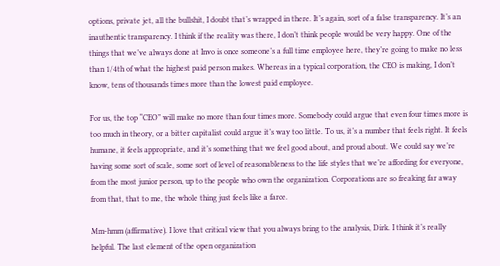options, private jet, all the bullshit, I doubt that’s wrapped in there. It’s again, sort of a false transparency. It’s an inauthentic transparency. I think if the reality was there, I don’t think people would be very happy. One of the things that we’ve always done at Invo is once someone’s a full time employee here, they’re going to make no less than 1/4th of what the highest paid person makes. Whereas in a typical corporation, the CEO is making, I don’t know, tens of thousands times more than the lowest paid employee.

For us, the top “CEO” will make no more than four times more. Somebody could argue that even four times more is too much in theory, or a bitter capitalist could argue it’s way too little. To us, it’s a number that feels right. It feels humane, it feels appropriate, and it’s something that we feel good about, and proud about. We could say we’re having some sort of scale, some sort of level of reasonableness to the life styles that we’re affording for everyone, from the most junior person, up to the people who own the organization. Corporations are so freaking far away from that, that to me, the whole thing just feels like a farce.

Mm-hmm (affirmative). I love that critical view that you always bring to the analysis, Dirk. I think it’s really helpful. The last element of the open organization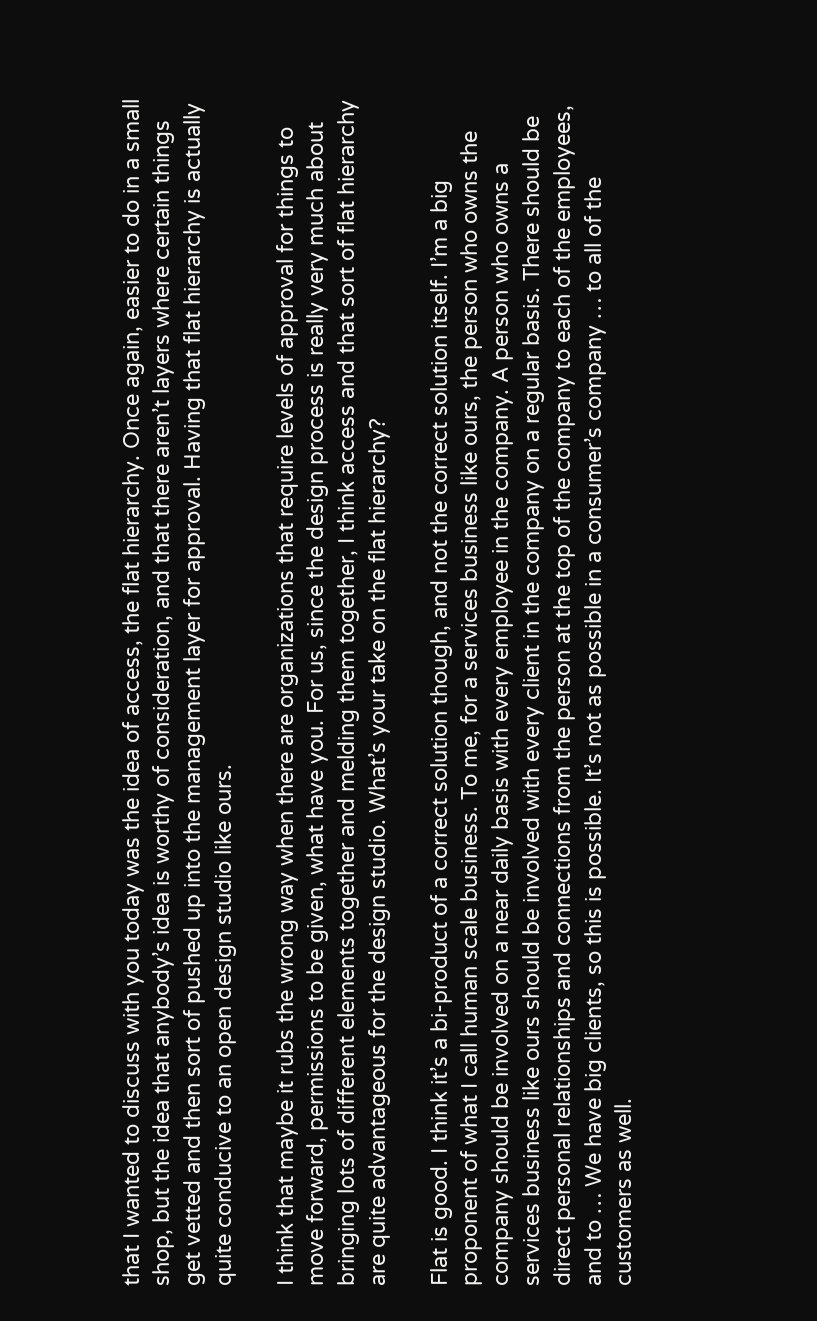that I wanted to discuss with you today was the idea of access, the flat hierarchy. Once again, easier to do in a small shop, but the idea that anybody’s idea is worthy of consideration, and that there aren’t layers where certain things get vetted and then sort of pushed up into the management layer for approval. Having that flat hierarchy is actually quite conducive to an open design studio like ours.

I think that maybe it rubs the wrong way when there are organizations that require levels of approval for things to move forward, permissions to be given, what have you. For us, since the design process is really very much about bringing lots of different elements together and melding them together, I think access and that sort of flat hierarchy are quite advantageous for the design studio. What’s your take on the flat hierarchy?

Flat is good. I think it’s a bi-product of a correct solution though, and not the correct solution itself. I’m a big proponent of what I call human scale business. To me, for a services business like ours, the person who owns the company should be involved on a near daily basis with every employee in the company. A person who owns a services business like ours should be involved with every client in the company on a regular basis. There should be direct personal relationships and connections from the person at the top of the company to each of the employees, and to … We have big clients, so this is possible. It’s not as possible in a consumer’s company … to all of the customers as well.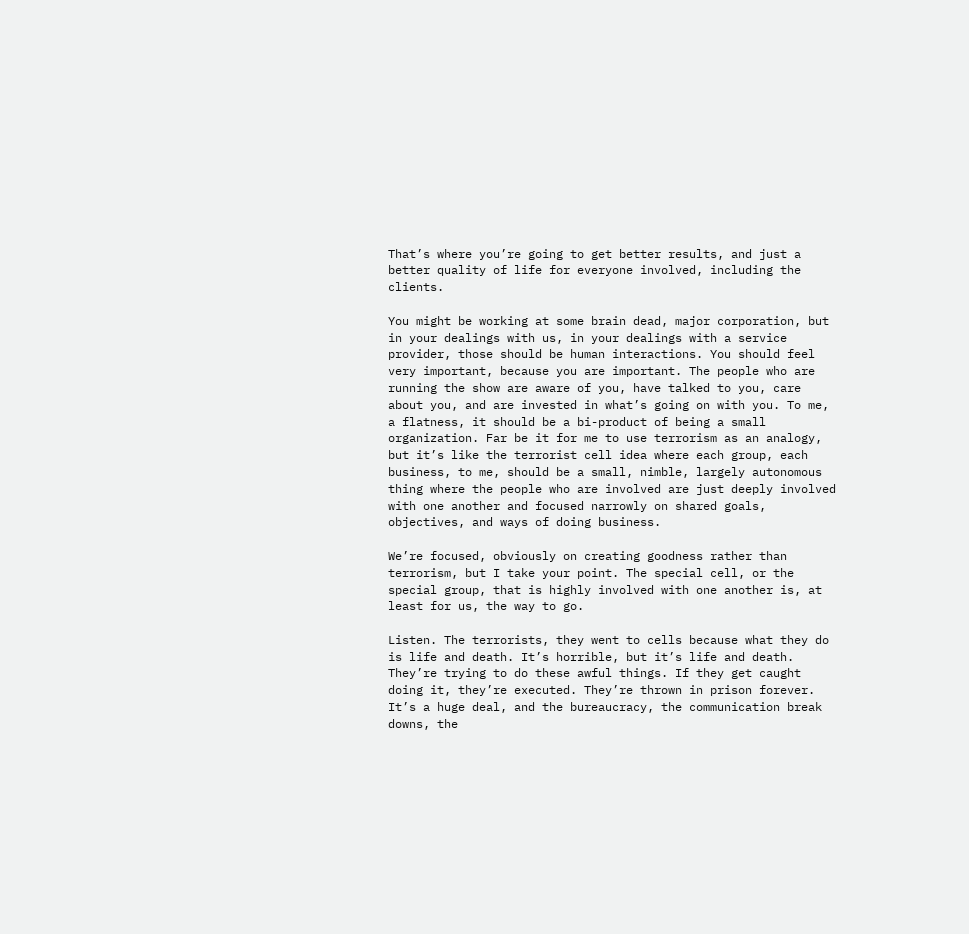That’s where you’re going to get better results, and just a better quality of life for everyone involved, including the clients.

You might be working at some brain dead, major corporation, but in your dealings with us, in your dealings with a service provider, those should be human interactions. You should feel very important, because you are important. The people who are running the show are aware of you, have talked to you, care about you, and are invested in what’s going on with you. To me, a flatness, it should be a bi-product of being a small organization. Far be it for me to use terrorism as an analogy, but it’s like the terrorist cell idea where each group, each business, to me, should be a small, nimble, largely autonomous thing where the people who are involved are just deeply involved with one another and focused narrowly on shared goals, objectives, and ways of doing business.

We’re focused, obviously on creating goodness rather than terrorism, but I take your point. The special cell, or the special group, that is highly involved with one another is, at least for us, the way to go.

Listen. The terrorists, they went to cells because what they do is life and death. It’s horrible, but it’s life and death. They’re trying to do these awful things. If they get caught doing it, they’re executed. They’re thrown in prison forever. It’s a huge deal, and the bureaucracy, the communication break downs, the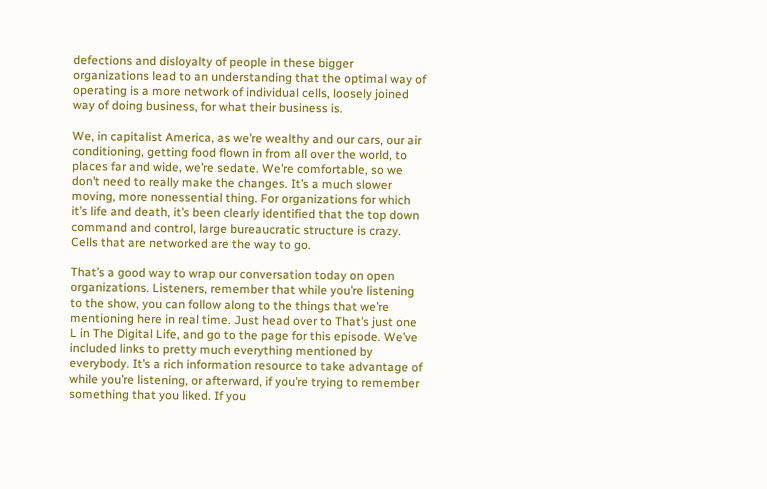defections and disloyalty of people in these bigger organizations lead to an understanding that the optimal way of operating is a more network of individual cells, loosely joined way of doing business, for what their business is.

We, in capitalist America, as we’re wealthy and our cars, our air conditioning, getting food flown in from all over the world, to places far and wide, we’re sedate. We’re comfortable, so we don’t need to really make the changes. It’s a much slower moving, more nonessential thing. For organizations for which it’s life and death, it’s been clearly identified that the top down command and control, large bureaucratic structure is crazy. Cells that are networked are the way to go.

That’s a good way to wrap our conversation today on open organizations. Listeners, remember that while you’re listening to the show, you can follow along to the things that we’re mentioning here in real time. Just head over to That’s just one L in The Digital Life, and go to the page for this episode. We’ve included links to pretty much everything mentioned by everybody. It’s a rich information resource to take advantage of while you’re listening, or afterward, if you’re trying to remember something that you liked. If you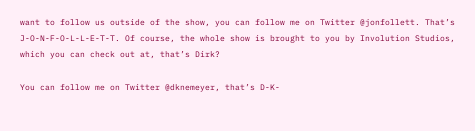want to follow us outside of the show, you can follow me on Twitter @jonfollett. That’s J-O-N-F-O-L-L-E-T-T. Of course, the whole show is brought to you by Involution Studios, which you can check out at, that’s Dirk?

You can follow me on Twitter @dknemeyer, that’s D-K-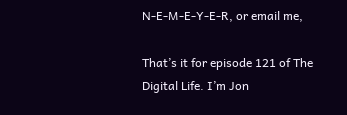N-E-M-E-Y-E-R, or email me,

That’s it for episode 121 of The Digital Life. I’m Jon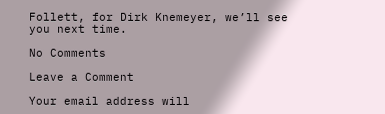Follett, for Dirk Knemeyer, we’ll see you next time.

No Comments

Leave a Comment

Your email address will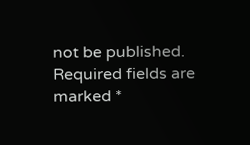not be published. Required fields are marked *